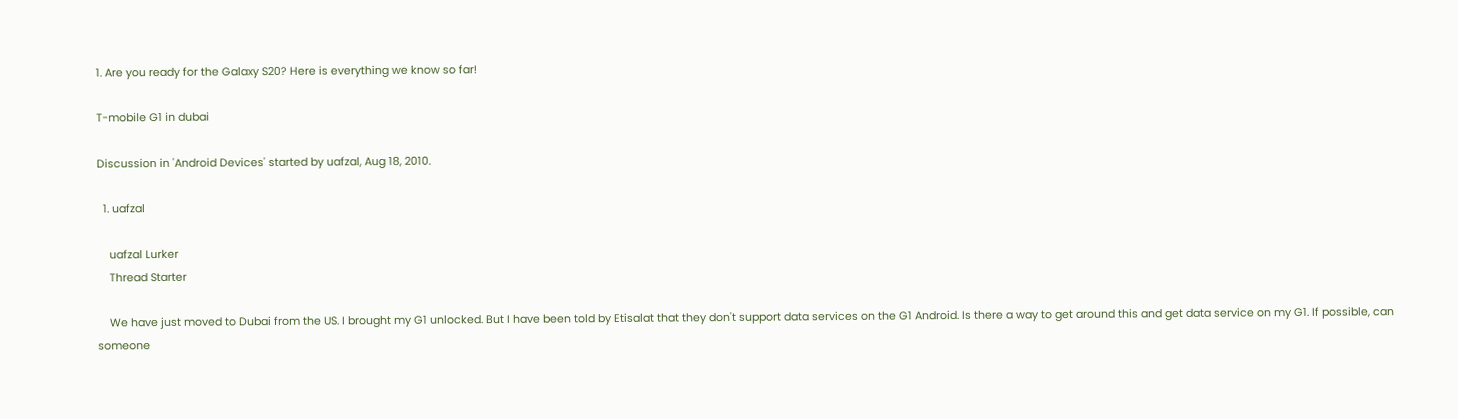1. Are you ready for the Galaxy S20? Here is everything we know so far!

T-mobile G1 in dubai

Discussion in 'Android Devices' started by uafzal, Aug 18, 2010.

  1. uafzal

    uafzal Lurker
    Thread Starter

    We have just moved to Dubai from the US. I brought my G1 unlocked. But I have been told by Etisalat that they don't support data services on the G1 Android. Is there a way to get around this and get data service on my G1. If possible, can someone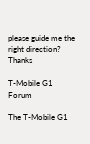please guide me the right direction? Thanks

T-Mobile G1 Forum

The T-Mobile G1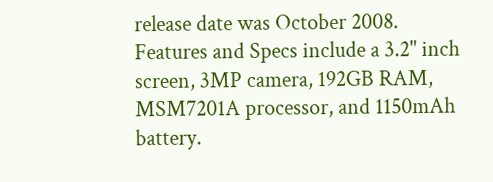release date was October 2008. Features and Specs include a 3.2" inch screen, 3MP camera, 192GB RAM, MSM7201A processor, and 1150mAh battery.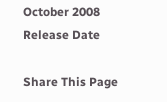October 2008
Release Date

Share This Page